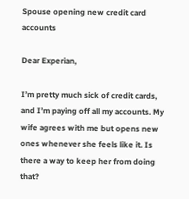Spouse opening new credit card accounts

Dear Experian,

I’m pretty much sick of credit cards, and I’m paying off all my accounts. My wife agrees with me but opens new ones whenever she feels like it. Is there a way to keep her from doing that?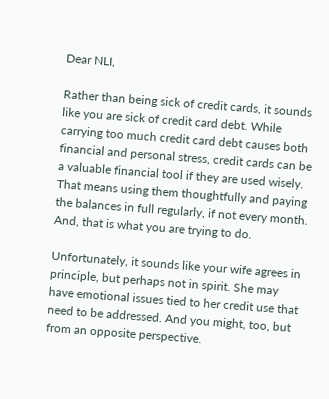Dear NLI,

Rather than being sick of credit cards, it sounds like you are sick of credit card debt. While carrying too much credit card debt causes both financial and personal stress, credit cards can be a valuable financial tool if they are used wisely. That means using them thoughtfully and paying the balances in full regularly, if not every month. And, that is what you are trying to do.

Unfortunately, it sounds like your wife agrees in principle, but perhaps not in spirit. She may have emotional issues tied to her credit use that need to be addressed. And you might, too, but from an opposite perspective.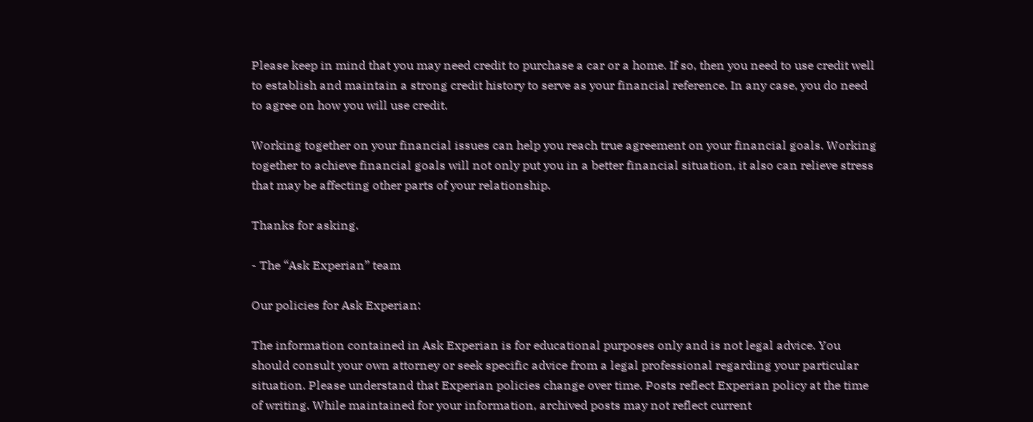Please keep in mind that you may need credit to purchase a car or a home. If so, then you need to use credit well to establish and maintain a strong credit history to serve as your financial reference. In any case, you do need to agree on how you will use credit.

Working together on your financial issues can help you reach true agreement on your financial goals. Working together to achieve financial goals will not only put you in a better financial situation, it also can relieve stress that may be affecting other parts of your relationship.

Thanks for asking.

- The “Ask Experian” team

Our policies for Ask Experian:

The information contained in Ask Experian is for educational purposes only and is not legal advice. You should consult your own attorney or seek specific advice from a legal professional regarding your particular situation. Please understand that Experian policies change over time. Posts reflect Experian policy at the time of writing. While maintained for your information, archived posts may not reflect current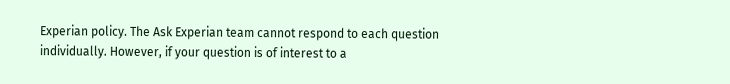Experian policy. The Ask Experian team cannot respond to each question individually. However, if your question is of interest to a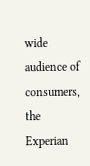wide audience of consumers, the Experian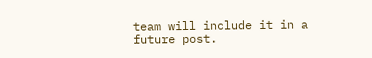team will include it in a future post.